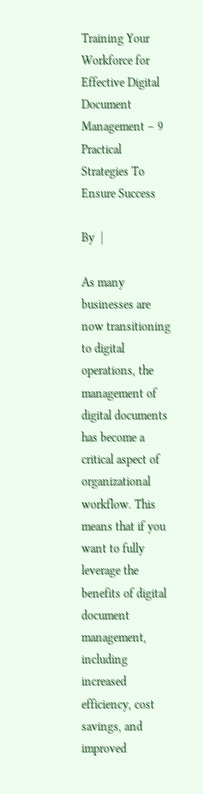Training Your Workforce for Effective Digital Document Management – 9 Practical Strategies To Ensure Success

By  |

As many businesses are now transitioning to digital operations, the management of digital documents has become a critical aspect of organizational workflow. This means that if you want to fully leverage the benefits of digital document management, including increased efficiency, cost savings, and improved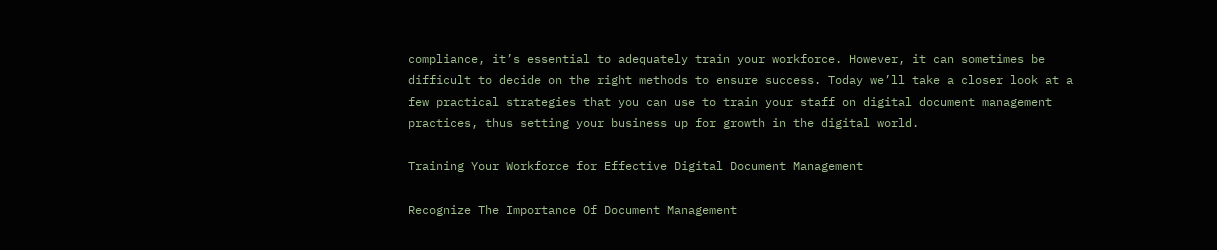compliance, it’s essential to adequately train your workforce. However, it can sometimes be difficult to decide on the right methods to ensure success. Today we’ll take a closer look at a few practical strategies that you can use to train your staff on digital document management practices, thus setting your business up for growth in the digital world.

Training Your Workforce for Effective Digital Document Management

Recognize The Importance Of Document Management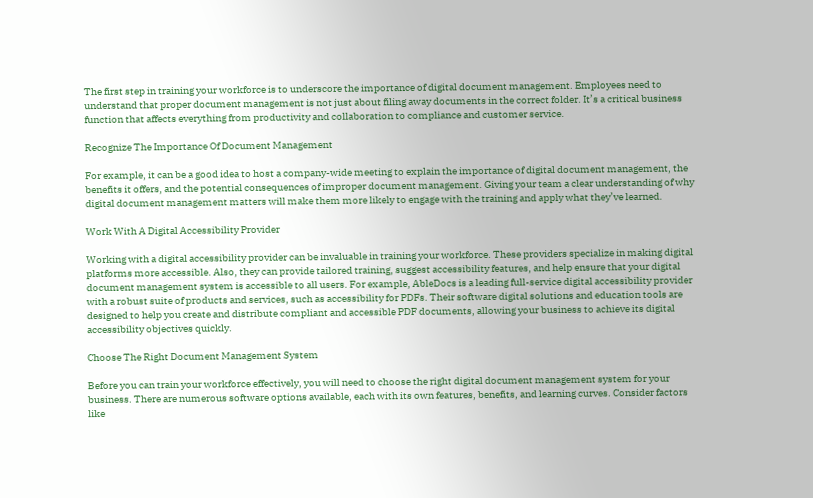The first step in training your workforce is to underscore the importance of digital document management. Employees need to understand that proper document management is not just about filing away documents in the correct folder. It’s a critical business function that affects everything from productivity and collaboration to compliance and customer service.

Recognize The Importance Of Document Management

For example, it can be a good idea to host a company-wide meeting to explain the importance of digital document management, the benefits it offers, and the potential consequences of improper document management. Giving your team a clear understanding of why digital document management matters will make them more likely to engage with the training and apply what they’ve learned.

Work With A Digital Accessibility Provider

Working with a digital accessibility provider can be invaluable in training your workforce. These providers specialize in making digital platforms more accessible. Also, they can provide tailored training, suggest accessibility features, and help ensure that your digital document management system is accessible to all users. For example, AbleDocs is a leading full-service digital accessibility provider with a robust suite of products and services, such as accessibility for PDFs. Their software digital solutions and education tools are designed to help you create and distribute compliant and accessible PDF documents, allowing your business to achieve its digital accessibility objectives quickly.

Choose The Right Document Management System

Before you can train your workforce effectively, you will need to choose the right digital document management system for your business. There are numerous software options available, each with its own features, benefits, and learning curves. Consider factors like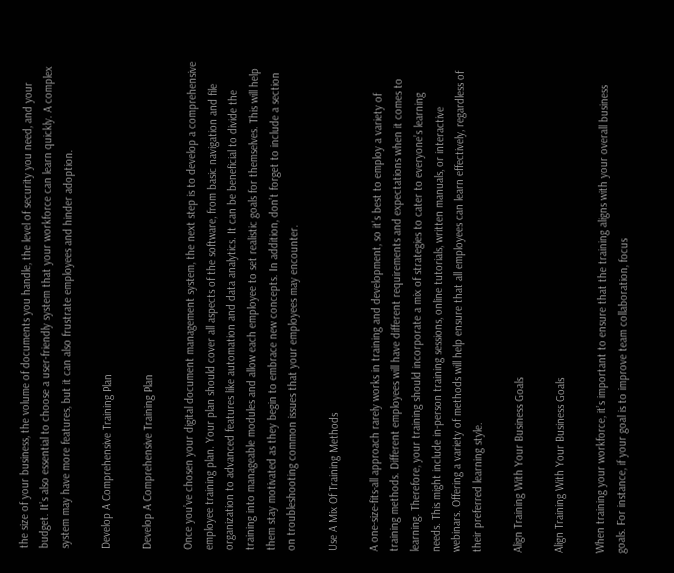the size of your business, the volume of documents you handle, the level of security you need, and your budget. It’s also essential to choose a user-friendly system that your workforce can learn quickly. A complex system may have more features, but it can also frustrate employees and hinder adoption.

Develop A Comprehensive Training Plan

Develop A Comprehensive Training Plan

Once you’ve chosen your digital document management system, the next step is to develop a comprehensive employee training plan. Your plan should cover all aspects of the software, from basic navigation and file organization to advanced features like automation and data analytics. It can be beneficial to divide the training into manageable modules and allow each employee to set realistic goals for themselves. This will help them stay motivated as they begin to embrace new concepts. In addition, don’t forget to include a section on troubleshooting common issues that your employees may encounter.

Use A Mix Of Training Methods

A one-size-fits-all approach rarely works in training and development, so it’s best to employ a variety of training methods. Different employees will have different requirements and expectations when it comes to learning. Therefore, your training should incorporate a mix of strategies to cater to everyone’s learning needs. This might include in-person training sessions, online tutorials, written manuals, or interactive webinars. Offering a variety of methods will help ensure that all employees can learn effectively, regardless of their preferred learning style.

Align Training With Your Business Goals

Align Training With Your Business Goals

When training your workforce, it’s important to ensure that the training aligns with your overall business goals. For instance, if your goal is to improve team collaboration, focus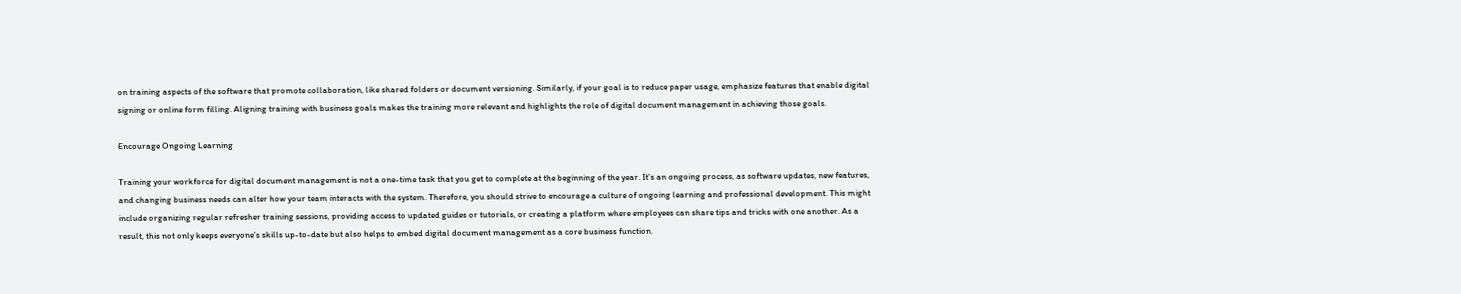on training aspects of the software that promote collaboration, like shared folders or document versioning. Similarly, if your goal is to reduce paper usage, emphasize features that enable digital signing or online form filling. Aligning training with business goals makes the training more relevant and highlights the role of digital document management in achieving those goals.

Encourage Ongoing Learning

Training your workforce for digital document management is not a one-time task that you get to complete at the beginning of the year. It’s an ongoing process, as software updates, new features, and changing business needs can alter how your team interacts with the system. Therefore, you should strive to encourage a culture of ongoing learning and professional development. This might include organizing regular refresher training sessions, providing access to updated guides or tutorials, or creating a platform where employees can share tips and tricks with one another. As a result, this not only keeps everyone’s skills up-to-date but also helps to embed digital document management as a core business function.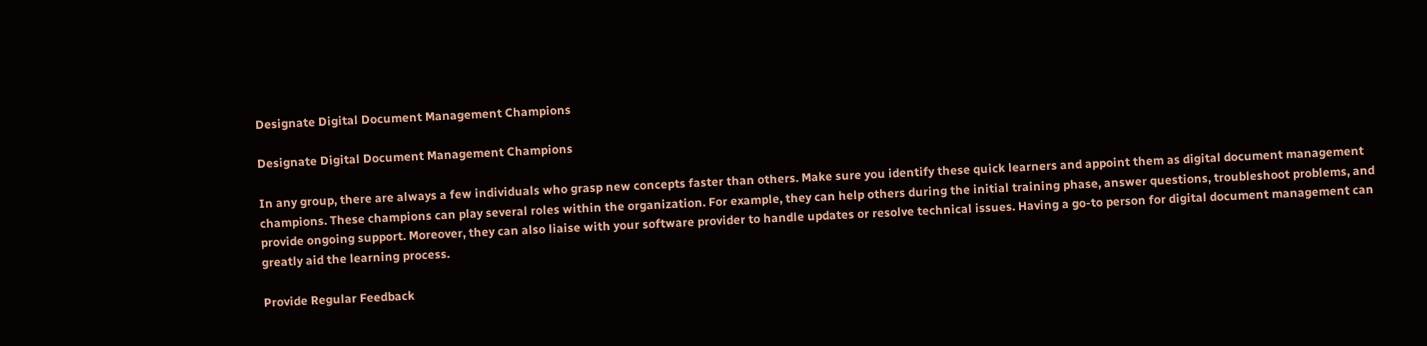Designate Digital Document Management Champions

Designate Digital Document Management Champions

In any group, there are always a few individuals who grasp new concepts faster than others. Make sure you identify these quick learners and appoint them as digital document management champions. These champions can play several roles within the organization. For example, they can help others during the initial training phase, answer questions, troubleshoot problems, and provide ongoing support. Moreover, they can also liaise with your software provider to handle updates or resolve technical issues. Having a go-to person for digital document management can greatly aid the learning process.

Provide Regular Feedback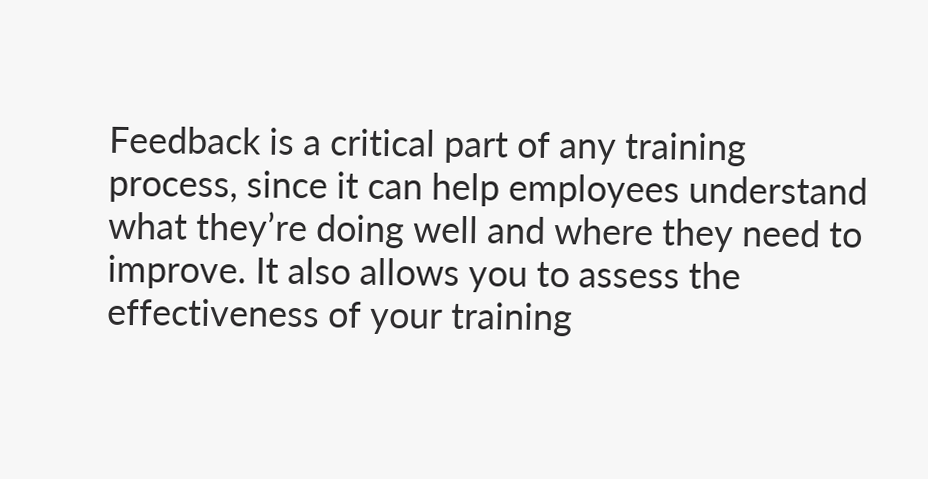Feedback is a critical part of any training process, since it can help employees understand what they’re doing well and where they need to improve. It also allows you to assess the effectiveness of your training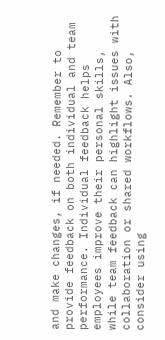and make changes, if needed. Remember to provide feedback on both individual and team performance. Individual feedback helps employees improve their personal skills, while team feedback can highlight issues with collaboration or shared workflows. Also, consider using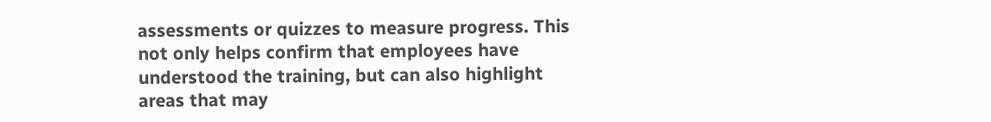assessments or quizzes to measure progress. This not only helps confirm that employees have understood the training, but can also highlight areas that may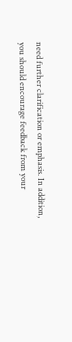need further clarification or emphasis. In addition, you should encourage feedback from your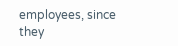employees, since they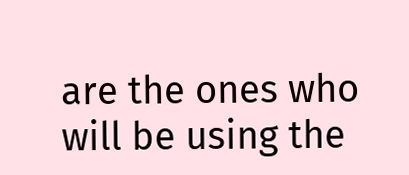are the ones who will be using the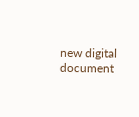new digital document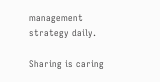management strategy daily.

Sharing is caring